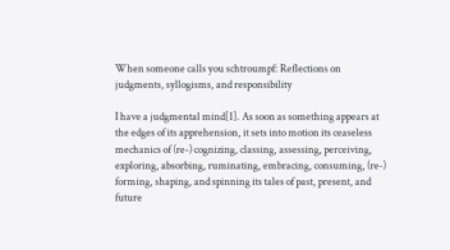When someone calls you schtroumpf: Reflections on judgments, syllogisms, and responsibility

I have a judgmental mind[1]. As soon as something appears at the edges of its apprehension, it sets into motion its ceaseless mechanics of (re-) cognizing, classing, assessing, perceiving, exploring, absorbing, ruminating, embracing, consuming, (re-) forming, shaping, and spinning its tales of past, present, and future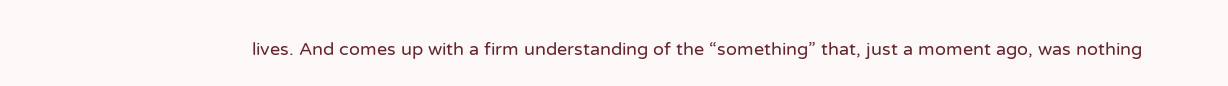lives. And comes up with a firm understanding of the “something” that, just a moment ago, was nothing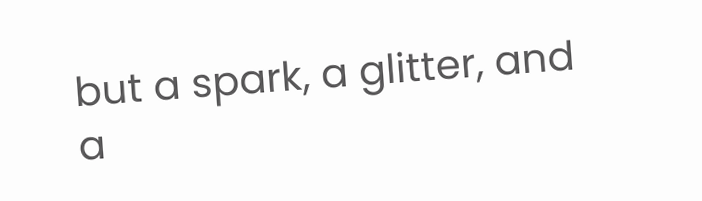but a spark, a glitter, and a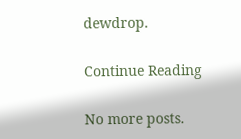dewdrop.

Continue Reading

No more posts.